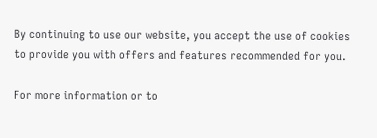By continuing to use our website, you accept the use of cookies to provide you with offers and features recommended for you.

For more information or to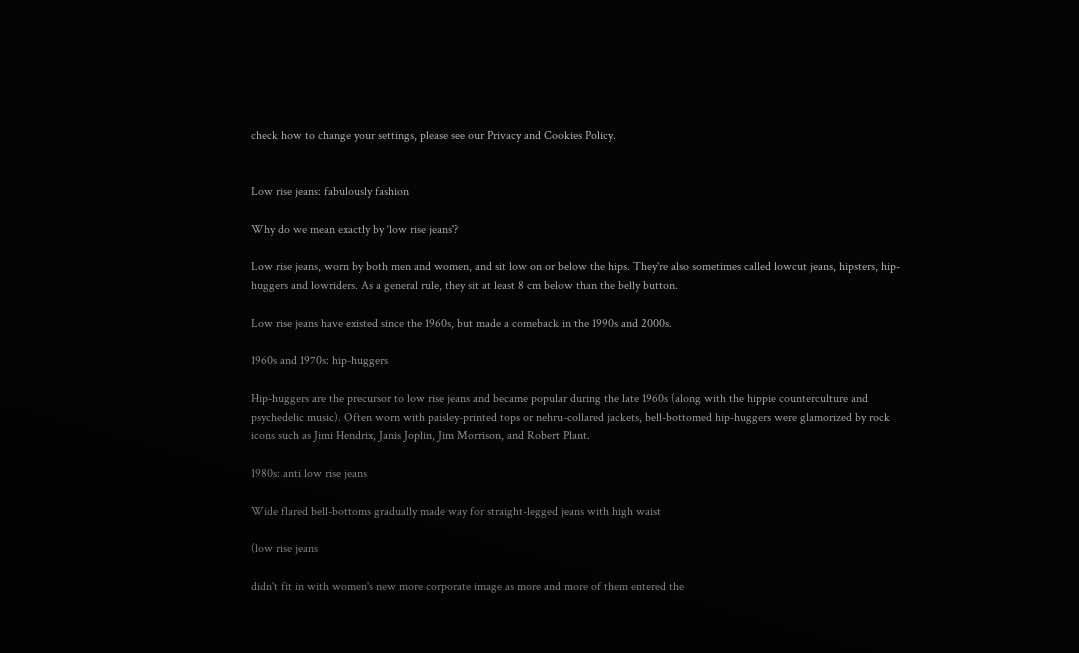check how to change your settings, please see our Privacy and Cookies Policy.


Low rise jeans: fabulously fashion

Why do we mean exactly by ‘low rise jeans'?

Low rise jeans, worn by both men and women, and sit low on or below the hips. They're also sometimes called lowcut jeans, hipsters, hip-huggers and lowriders. As a general rule, they sit at least 8 cm below than the belly button.

Low rise jeans have existed since the 1960s, but made a comeback in the 1990s and 2000s.

1960s and 1970s: hip-huggers

Hip-huggers are the precursor to low rise jeans and became popular during the late 1960s (along with the hippie counterculture and psychedelic music). Often worn with paisley-printed tops or nehru-collared jackets, bell-bottomed hip-huggers were glamorized by rock icons such as Jimi Hendrix, Janis Joplin, Jim Morrison, and Robert Plant.

1980s: anti low rise jeans

Wide flared bell-bottoms gradually made way for straight-legged jeans with high waist

(low rise jeans

didn't fit in with women's new more corporate image as more and more of them entered the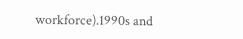workforce).1990s and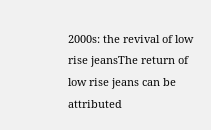2000s: the revival of low rise jeansThe return of low rise jeans can be attributed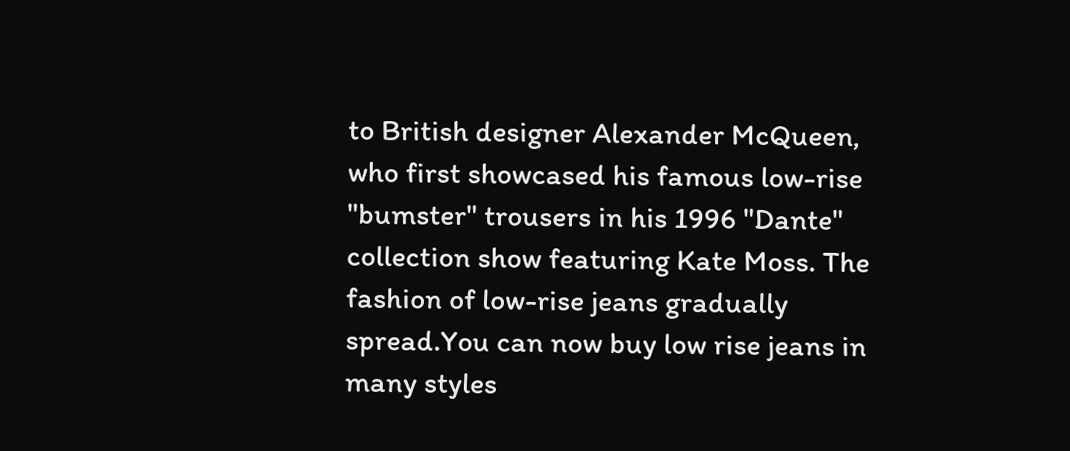to British designer Alexander McQueen, who first showcased his famous low-rise "bumster" trousers in his 1996 "Dante" collection show featuring Kate Moss. The fashion of low-rise jeans gradually spread.You can now buy low rise jeans in many styles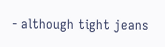- although tight jeans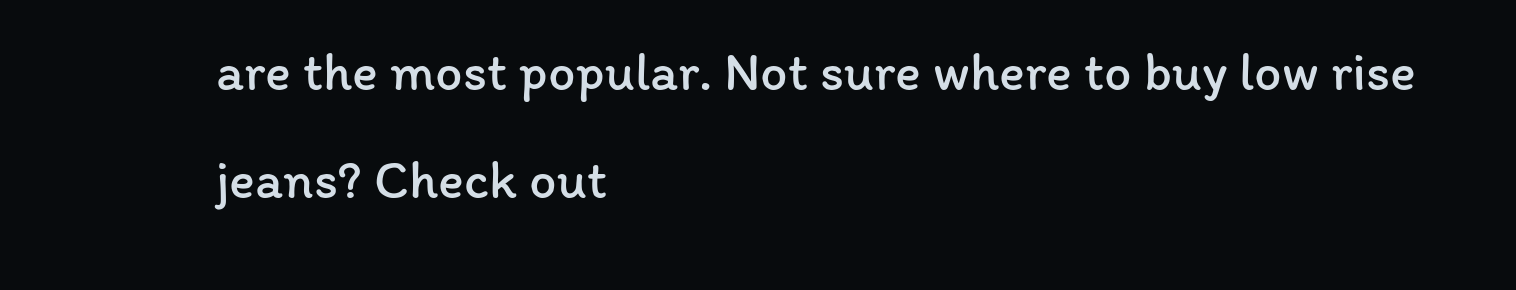are the most popular. Not sure where to buy low rise jeans? Check out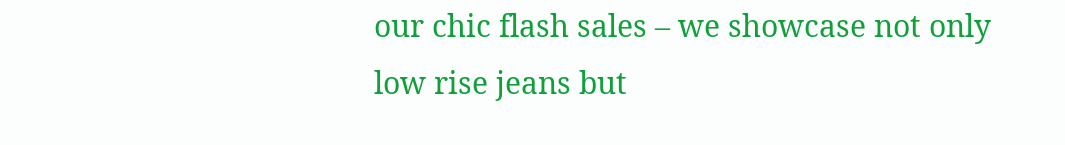our chic flash sales – we showcase not only low rise jeans but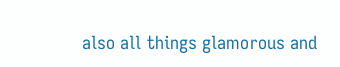also all things glamorous and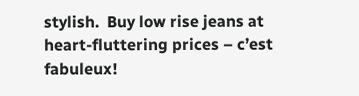stylish.  Buy low rise jeans at heart-fluttering prices – c’est fabuleux!